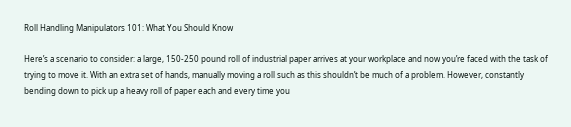Roll Handling Manipulators 101: What You Should Know

Here’s a scenario to consider: a large, 150-250 pound roll of industrial paper arrives at your workplace and now you’re faced with the task of trying to move it. With an extra set of hands, manually moving a roll such as this shouldn’t be much of a problem. However, constantly bending down to pick up a heavy roll of paper each and every time you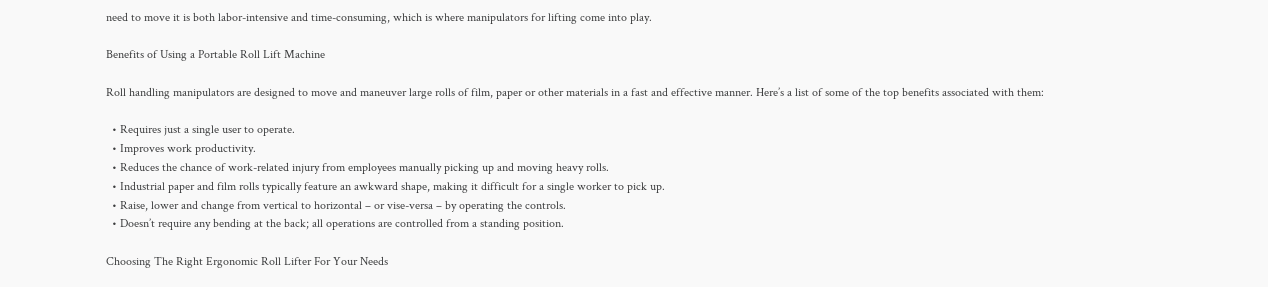need to move it is both labor-intensive and time-consuming, which is where manipulators for lifting come into play.

Benefits of Using a Portable Roll Lift Machine

Roll handling manipulators are designed to move and maneuver large rolls of film, paper or other materials in a fast and effective manner. Here’s a list of some of the top benefits associated with them:

  • Requires just a single user to operate.
  • Improves work productivity.
  • Reduces the chance of work-related injury from employees manually picking up and moving heavy rolls.
  • Industrial paper and film rolls typically feature an awkward shape, making it difficult for a single worker to pick up.
  • Raise, lower and change from vertical to horizontal – or vise-versa – by operating the controls.
  • Doesn’t require any bending at the back; all operations are controlled from a standing position.

Choosing The Right Ergonomic Roll Lifter For Your Needs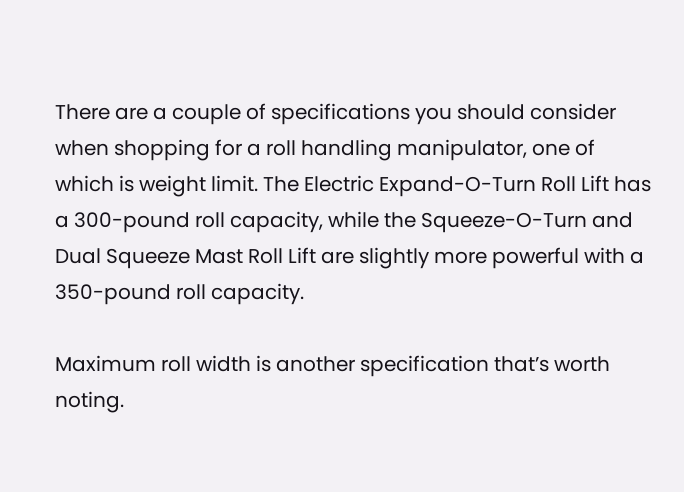There are a couple of specifications you should consider when shopping for a roll handling manipulator, one of which is weight limit. The Electric Expand-O-Turn Roll Lift has a 300-pound roll capacity, while the Squeeze-O-Turn and Dual Squeeze Mast Roll Lift are slightly more powerful with a 350-pound roll capacity.

Maximum roll width is another specification that’s worth noting.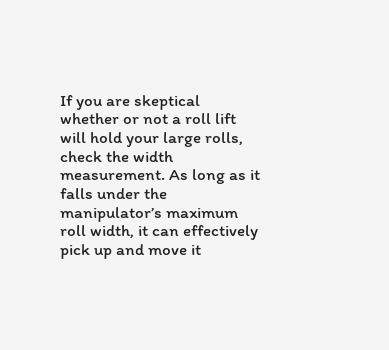If you are skeptical whether or not a roll lift will hold your large rolls, check the width measurement. As long as it falls under the manipulator’s maximum roll width, it can effectively pick up and move it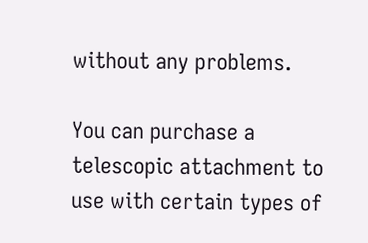without any problems.

You can purchase a telescopic attachment to use with certain types of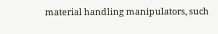material handling manipulators, such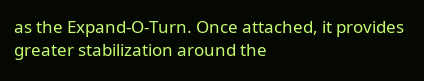as the Expand-O-Turn. Once attached, it provides greater stabilization around the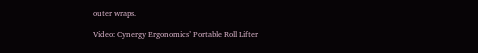outer wraps.

Video: Cynergy Ergonomics’ Portable Roll Lifter